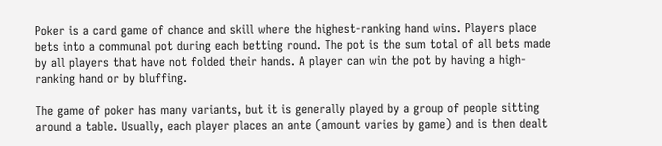Poker is a card game of chance and skill where the highest-ranking hand wins. Players place bets into a communal pot during each betting round. The pot is the sum total of all bets made by all players that have not folded their hands. A player can win the pot by having a high-ranking hand or by bluffing.

The game of poker has many variants, but it is generally played by a group of people sitting around a table. Usually, each player places an ante (amount varies by game) and is then dealt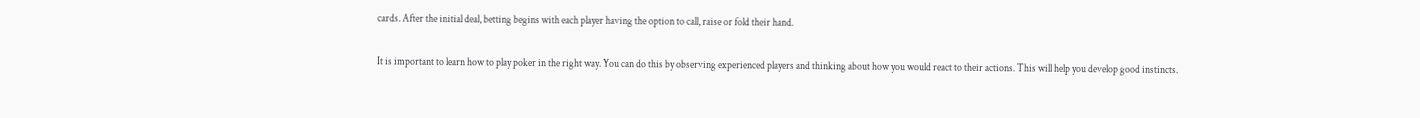cards. After the initial deal, betting begins with each player having the option to call, raise or fold their hand.

It is important to learn how to play poker in the right way. You can do this by observing experienced players and thinking about how you would react to their actions. This will help you develop good instincts.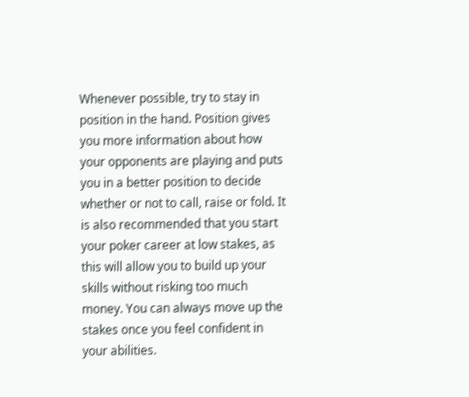Whenever possible, try to stay in position in the hand. Position gives you more information about how your opponents are playing and puts you in a better position to decide whether or not to call, raise or fold. It is also recommended that you start your poker career at low stakes, as this will allow you to build up your skills without risking too much money. You can always move up the stakes once you feel confident in your abilities.